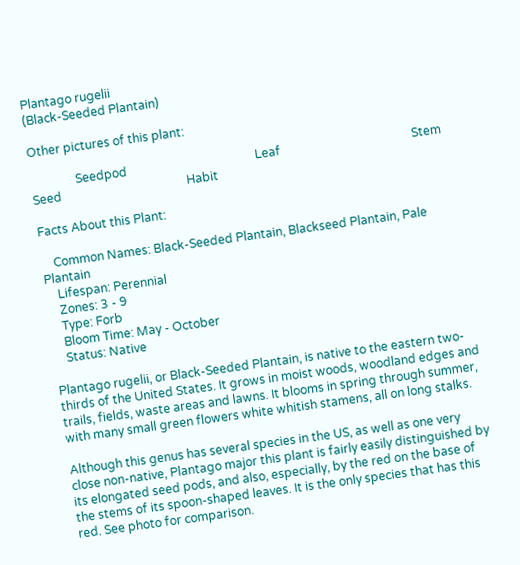Plantago rugelii
(Black-Seeded Plantain)

Other pictures of this plant:

               Seedpod                                           Leaf                                            Stem                                        Seed                                          Habit

Facts About this Plant:

    Common Names: Black-Seeded Plantain, Blackseed Plantain, Pale Plantain
    Lifespan: Perennial
    Zones: 3 - 9
    Type: Forb
    Bloom Time: May - October
    Status: Native

Plantago rugelii, or Black-Seeded Plantain, is native to the eastern two-thirds of the United States. It grows in moist woods, woodland edges and trails, fields, waste areas and lawns. It blooms in spring through summer, with many small green flowers white whitish stamens, all on long stalks.

Although this genus has several species in the US, as well as one very close non-native, Plantago major this plant is fairly easily distinguished by its elongated seed pods, and also, especially, by the red on the base of the stems of its spoon-shaped leaves. It is the only species that has this red. See photo for comparison.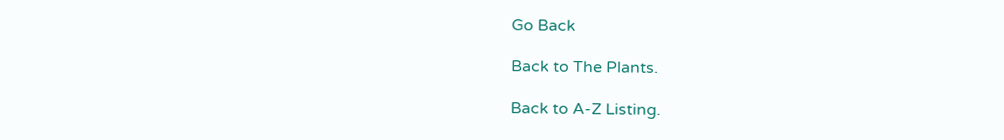Go Back

Back to The Plants.

Back to A-Z Listing.